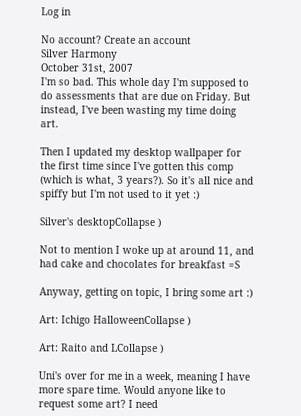Log in

No account? Create an account
Silver Harmony
October 31st, 2007
I'm so bad. This whole day I'm supposed to do assessments that are due on Friday. But instead, I've been wasting my time doing art.

Then I updated my desktop wallpaper for the first time since I've gotten this comp (which is what, 3 years?). So it's all nice and spiffy but I'm not used to it yet :)

Silver's desktopCollapse )

Not to mention I woke up at around 11, and had cake and chocolates for breakfast =S

Anyway, getting on topic, I bring some art :)

Art: Ichigo HalloweenCollapse )

Art: Raito and LCollapse )

Uni's over for me in a week, meaning I have more spare time. Would anyone like to request some art? I need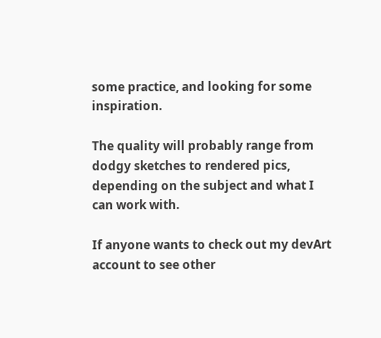some practice, and looking for some inspiration.

The quality will probably range from dodgy sketches to rendered pics, depending on the subject and what I can work with.

If anyone wants to check out my devArt account to see other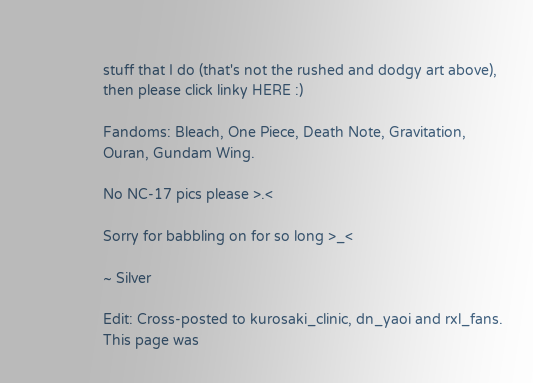stuff that I do (that's not the rushed and dodgy art above), then please click linky HERE :)

Fandoms: Bleach, One Piece, Death Note, Gravitation, Ouran, Gundam Wing.

No NC-17 pics please >.<

Sorry for babbling on for so long >_<

~ Silver

Edit: Cross-posted to kurosaki_clinic, dn_yaoi and rxl_fans.
This page was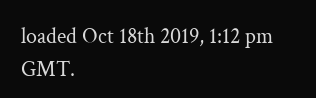loaded Oct 18th 2019, 1:12 pm GMT.